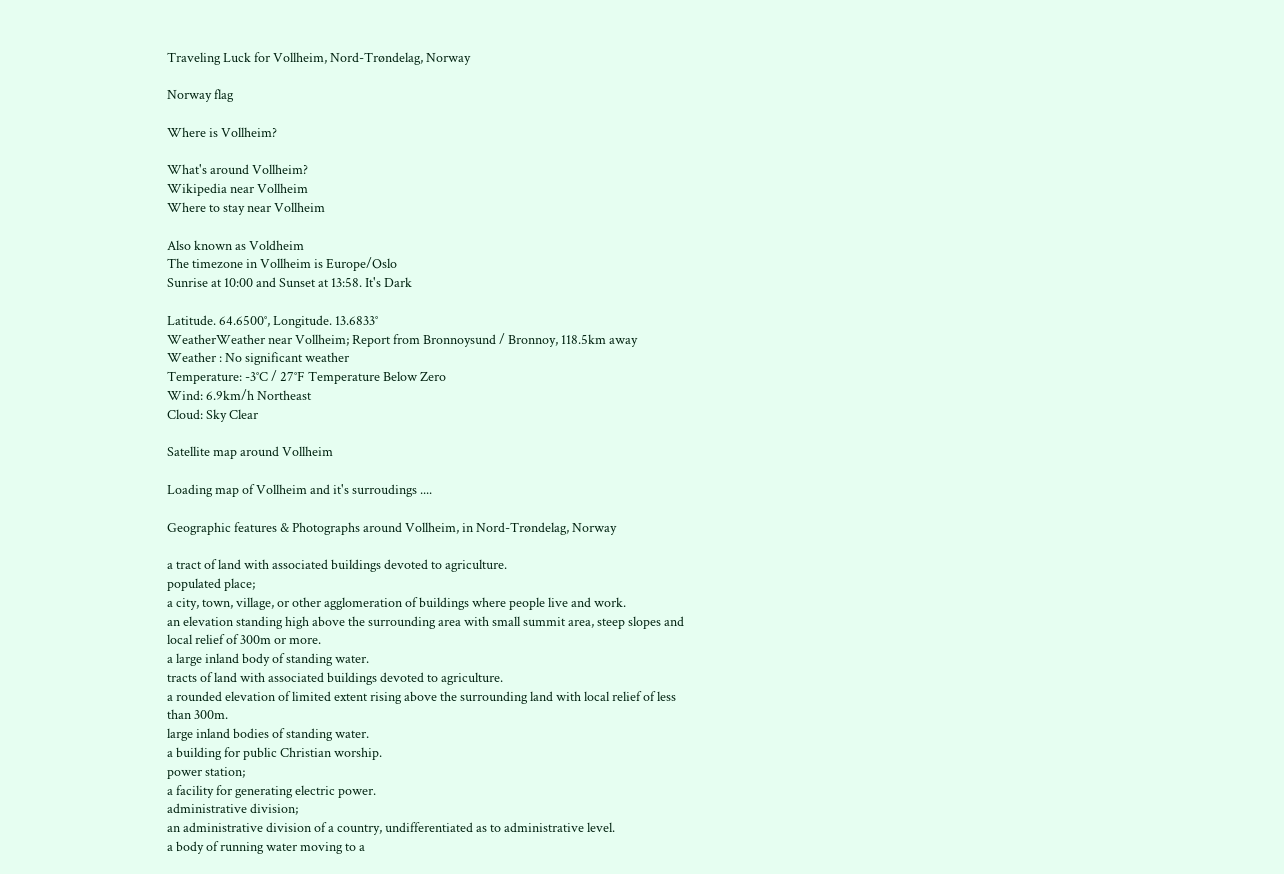Traveling Luck for Vollheim, Nord-Trøndelag, Norway

Norway flag

Where is Vollheim?

What's around Vollheim?
Wikipedia near Vollheim
Where to stay near Vollheim

Also known as Voldheim
The timezone in Vollheim is Europe/Oslo
Sunrise at 10:00 and Sunset at 13:58. It's Dark

Latitude. 64.6500°, Longitude. 13.6833°
WeatherWeather near Vollheim; Report from Bronnoysund / Bronnoy, 118.5km away
Weather : No significant weather
Temperature: -3°C / 27°F Temperature Below Zero
Wind: 6.9km/h Northeast
Cloud: Sky Clear

Satellite map around Vollheim

Loading map of Vollheim and it's surroudings ....

Geographic features & Photographs around Vollheim, in Nord-Trøndelag, Norway

a tract of land with associated buildings devoted to agriculture.
populated place;
a city, town, village, or other agglomeration of buildings where people live and work.
an elevation standing high above the surrounding area with small summit area, steep slopes and local relief of 300m or more.
a large inland body of standing water.
tracts of land with associated buildings devoted to agriculture.
a rounded elevation of limited extent rising above the surrounding land with local relief of less than 300m.
large inland bodies of standing water.
a building for public Christian worship.
power station;
a facility for generating electric power.
administrative division;
an administrative division of a country, undifferentiated as to administrative level.
a body of running water moving to a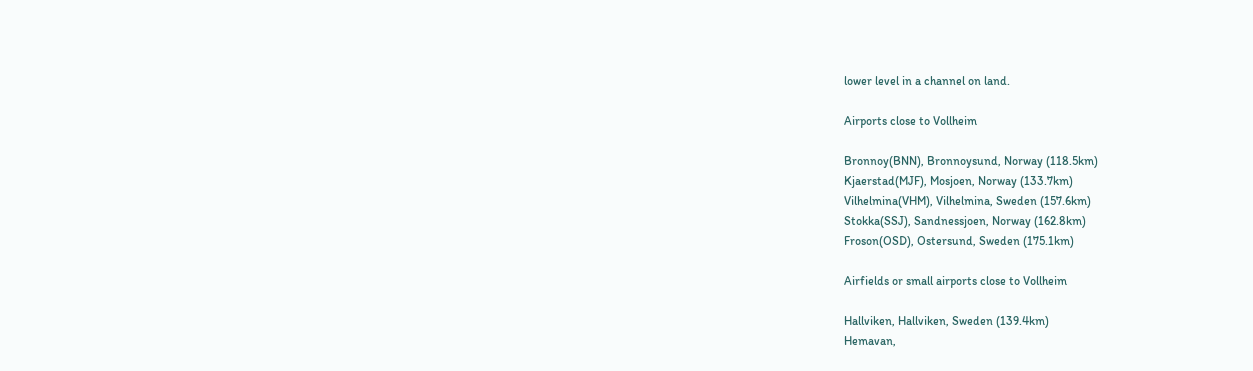lower level in a channel on land.

Airports close to Vollheim

Bronnoy(BNN), Bronnoysund, Norway (118.5km)
Kjaerstad(MJF), Mosjoen, Norway (133.7km)
Vilhelmina(VHM), Vilhelmina, Sweden (157.6km)
Stokka(SSJ), Sandnessjoen, Norway (162.8km)
Froson(OSD), Ostersund, Sweden (175.1km)

Airfields or small airports close to Vollheim

Hallviken, Hallviken, Sweden (139.4km)
Hemavan,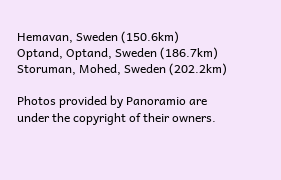Hemavan, Sweden (150.6km)
Optand, Optand, Sweden (186.7km)
Storuman, Mohed, Sweden (202.2km)

Photos provided by Panoramio are under the copyright of their owners.